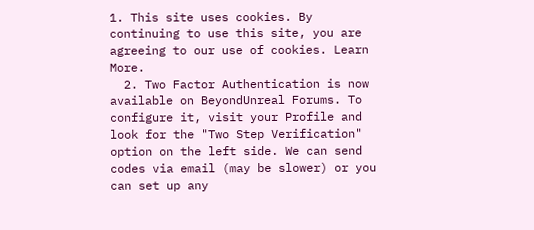1. This site uses cookies. By continuing to use this site, you are agreeing to our use of cookies. Learn More.
  2. Two Factor Authentication is now available on BeyondUnreal Forums. To configure it, visit your Profile and look for the "Two Step Verification" option on the left side. We can send codes via email (may be slower) or you can set up any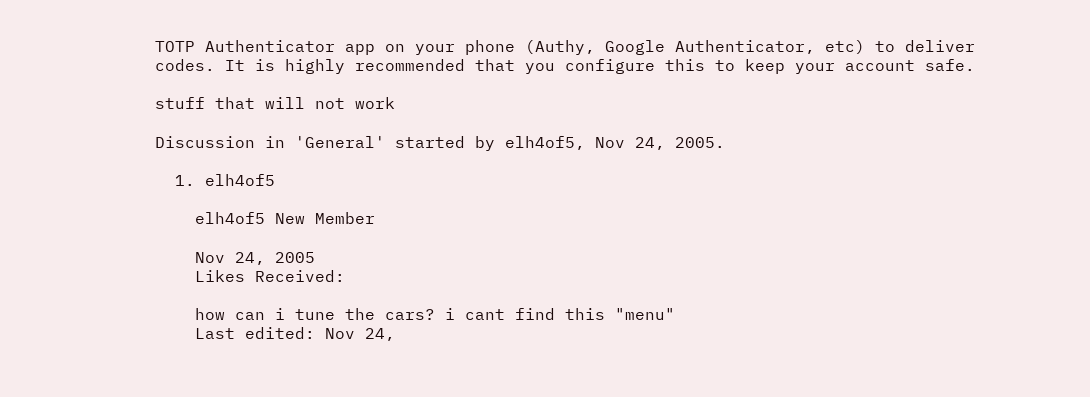TOTP Authenticator app on your phone (Authy, Google Authenticator, etc) to deliver codes. It is highly recommended that you configure this to keep your account safe.

stuff that will not work

Discussion in 'General' started by elh4of5, Nov 24, 2005.

  1. elh4of5

    elh4of5 New Member

    Nov 24, 2005
    Likes Received:

    how can i tune the cars? i cant find this "menu"
    Last edited: Nov 24,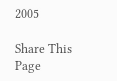2005

Share This Page